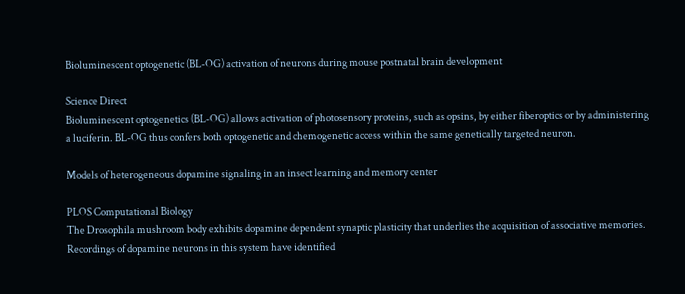Bioluminescent optogenetic (BL-OG) activation of neurons during mouse postnatal brain development

Science Direct
Bioluminescent optogenetics (BL-OG) allows activation of photosensory proteins, such as opsins, by either fiberoptics or by administering a luciferin. BL-OG thus confers both optogenetic and chemogenetic access within the same genetically targeted neuron.

Models of heterogeneous dopamine signaling in an insect learning and memory center

PLOS Computational Biology
The Drosophila mushroom body exhibits dopamine dependent synaptic plasticity that underlies the acquisition of associative memories. Recordings of dopamine neurons in this system have identified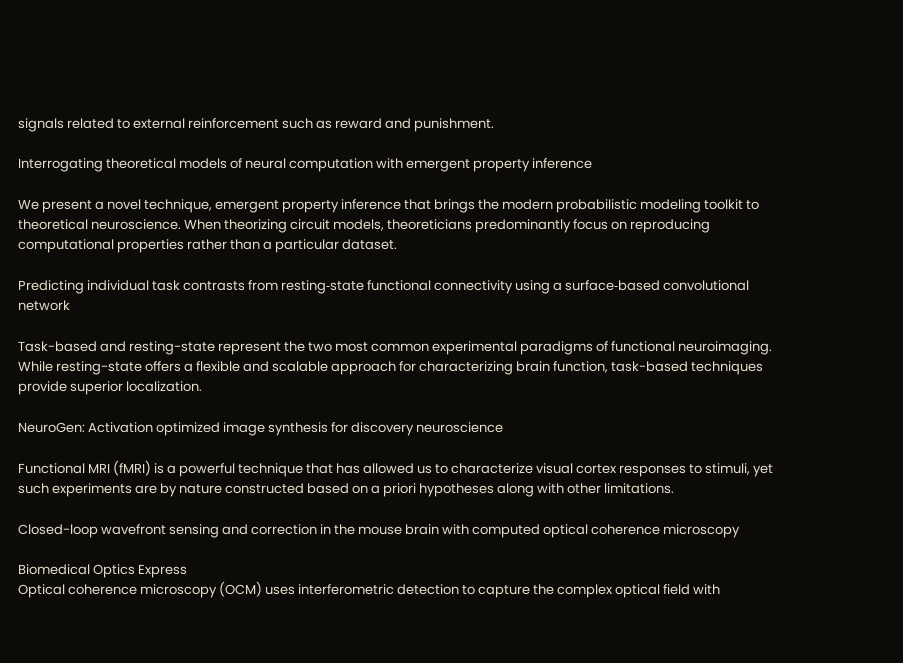signals related to external reinforcement such as reward and punishment.

Interrogating theoretical models of neural computation with emergent property inference

We present a novel technique, emergent property inference that brings the modern probabilistic modeling toolkit to theoretical neuroscience. When theorizing circuit models, theoreticians predominantly focus on reproducing computational properties rather than a particular dataset.

Predicting individual task contrasts from resting‐state functional connectivity using a surface‐based convolutional network

Task-based and resting-state represent the two most common experimental paradigms of functional neuroimaging. While resting-state offers a flexible and scalable approach for characterizing brain function, task-based techniques provide superior localization.

NeuroGen: Activation optimized image synthesis for discovery neuroscience

Functional MRI (fMRI) is a powerful technique that has allowed us to characterize visual cortex responses to stimuli, yet such experiments are by nature constructed based on a priori hypotheses along with other limitations.

Closed-loop wavefront sensing and correction in the mouse brain with computed optical coherence microscopy

Biomedical Optics Express
Optical coherence microscopy (OCM) uses interferometric detection to capture the complex optical field with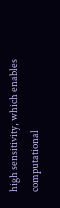high sensitivity, which enables computational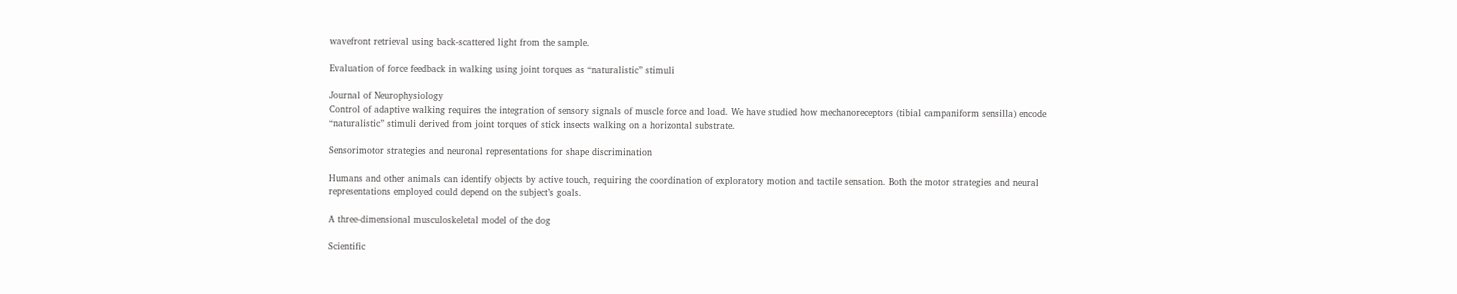wavefront retrieval using back-scattered light from the sample.

Evaluation of force feedback in walking using joint torques as “naturalistic” stimuli

Journal of Neurophysiology
Control of adaptive walking requires the integration of sensory signals of muscle force and load. We have studied how mechanoreceptors (tibial campaniform sensilla) encode “naturalistic” stimuli derived from joint torques of stick insects walking on a horizontal substrate.

Sensorimotor strategies and neuronal representations for shape discrimination

Humans and other animals can identify objects by active touch, requiring the coordination of exploratory motion and tactile sensation. Both the motor strategies and neural representations employed could depend on the subject’s goals.

A three-dimensional musculoskeletal model of the dog

Scientific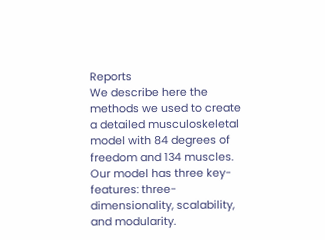Reports
We describe here the methods we used to create a detailed musculoskeletal model with 84 degrees of freedom and 134 muscles. Our model has three key-features: three-dimensionality, scalability, and modularity.